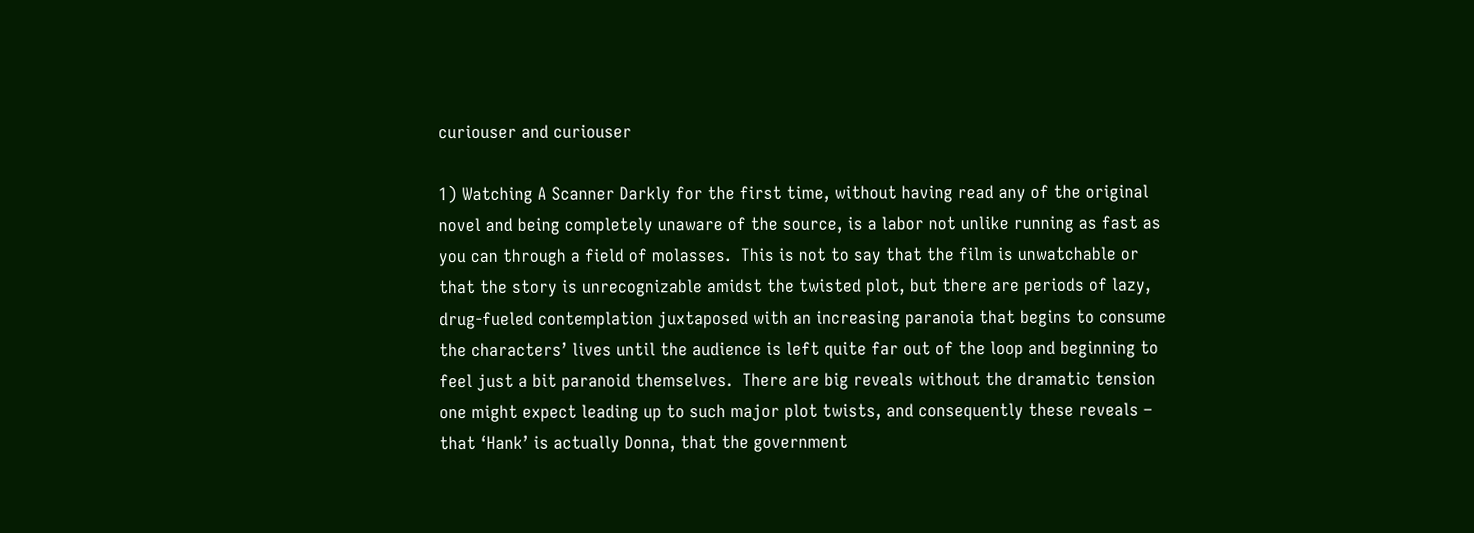curiouser and curiouser

1) Watching A Scanner Darkly for the first time, without having read any of the original novel and being completely unaware of the source, is a labor not unlike running as fast as you can through a field of molasses.  This is not to say that the film is unwatchable or that the story is unrecognizable amidst the twisted plot, but there are periods of lazy, drug-fueled contemplation juxtaposed with an increasing paranoia that begins to consume the characters’ lives until the audience is left quite far out of the loop and beginning to feel just a bit paranoid themselves.  There are big reveals without the dramatic tension one might expect leading up to such major plot twists, and consequently these reveals – that ‘Hank’ is actually Donna, that the government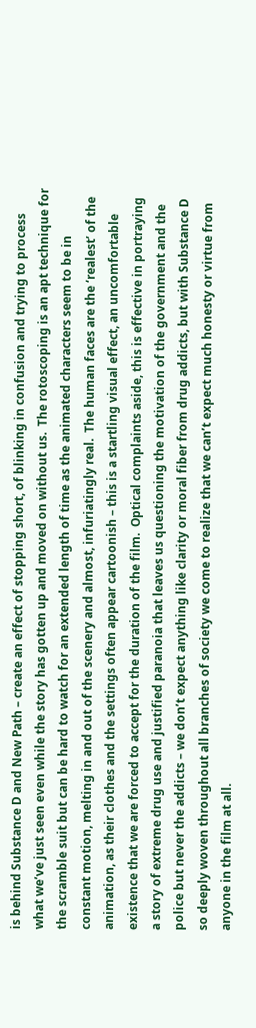is behind Substance D and New Path – create an effect of stopping short, of blinking in confusion and trying to process what we’ve just seen even while the story has gotten up and moved on without us.  The rotoscoping is an apt technique for the scramble suit but can be hard to watch for an extended length of time as the animated characters seem to be in constant motion, melting in and out of the scenery and almost, infuriatingly real.  The human faces are the ‘realest’ of the animation, as their clothes and the settings often appear cartoonish – this is a startling visual effect, an uncomfortable existence that we are forced to accept for the duration of the film.  Optical complaints aside, this is effective in portraying a story of extreme drug use and justified paranoia that leaves us questioning the motivation of the government and the police but never the addicts – we don’t expect anything like clarity or moral fiber from drug addicts, but with Substance D so deeply woven throughout all branches of society we come to realize that we can’t expect much honesty or virtue from anyone in the film at all.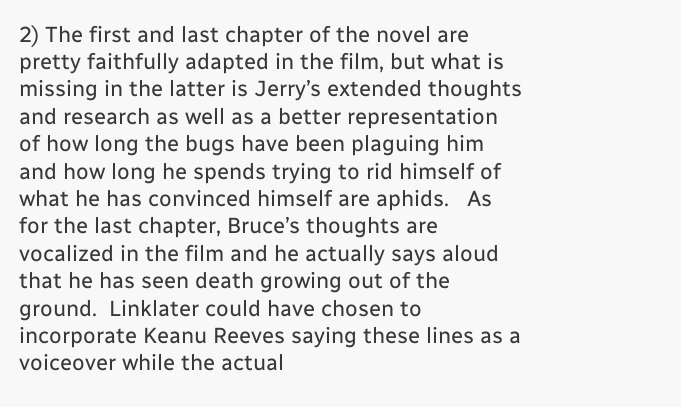2) The first and last chapter of the novel are pretty faithfully adapted in the film, but what is missing in the latter is Jerry’s extended thoughts and research as well as a better representation of how long the bugs have been plaguing him and how long he spends trying to rid himself of what he has convinced himself are aphids.   As for the last chapter, Bruce’s thoughts are vocalized in the film and he actually says aloud that he has seen death growing out of the ground.  Linklater could have chosen to incorporate Keanu Reeves saying these lines as a voiceover while the actual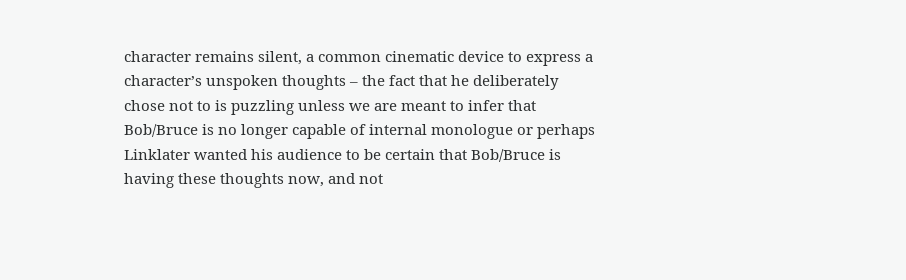character remains silent, a common cinematic device to express a character’s unspoken thoughts – the fact that he deliberately chose not to is puzzling unless we are meant to infer that Bob/Bruce is no longer capable of internal monologue or perhaps Linklater wanted his audience to be certain that Bob/Bruce is having these thoughts now, and not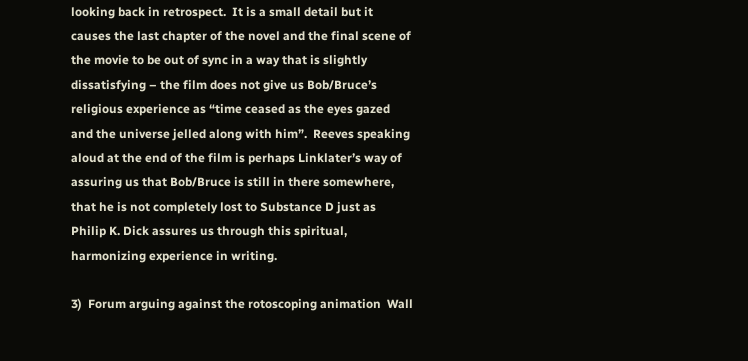looking back in retrospect.  It is a small detail but it causes the last chapter of the novel and the final scene of the movie to be out of sync in a way that is slightly dissatisfying – the film does not give us Bob/Bruce’s religious experience as “time ceased as the eyes gazed and the universe jelled along with him”.  Reeves speaking aloud at the end of the film is perhaps Linklater’s way of assuring us that Bob/Bruce is still in there somewhere, that he is not completely lost to Substance D just as Philip K. Dick assures us through this spiritual, harmonizing experience in writing.

3)  Forum arguing against the rotoscoping animation  Wall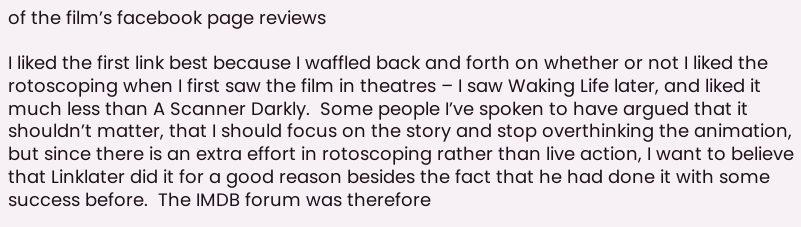of the film’s facebook page reviews

I liked the first link best because I waffled back and forth on whether or not I liked the rotoscoping when I first saw the film in theatres – I saw Waking Life later, and liked it much less than A Scanner Darkly.  Some people I’ve spoken to have argued that it shouldn’t matter, that I should focus on the story and stop overthinking the animation, but since there is an extra effort in rotoscoping rather than live action, I want to believe that Linklater did it for a good reason besides the fact that he had done it with some success before.  The IMDB forum was therefore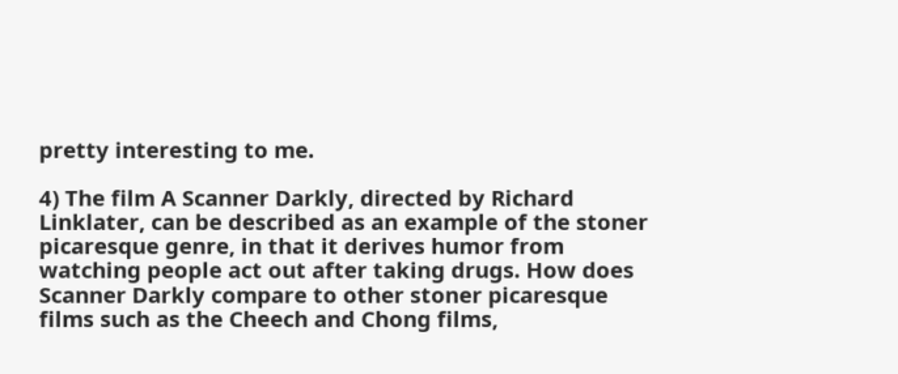pretty interesting to me.

4) The film A Scanner Darkly, directed by Richard Linklater, can be described as an example of the stoner picaresque genre, in that it derives humor from watching people act out after taking drugs. How does Scanner Darkly compare to other stoner picaresque films such as the Cheech and Chong films,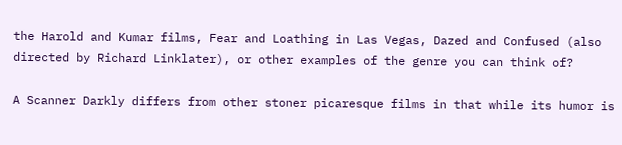the Harold and Kumar films, Fear and Loathing in Las Vegas, Dazed and Confused (also directed by Richard Linklater), or other examples of the genre you can think of?

A Scanner Darkly differs from other stoner picaresque films in that while its humor is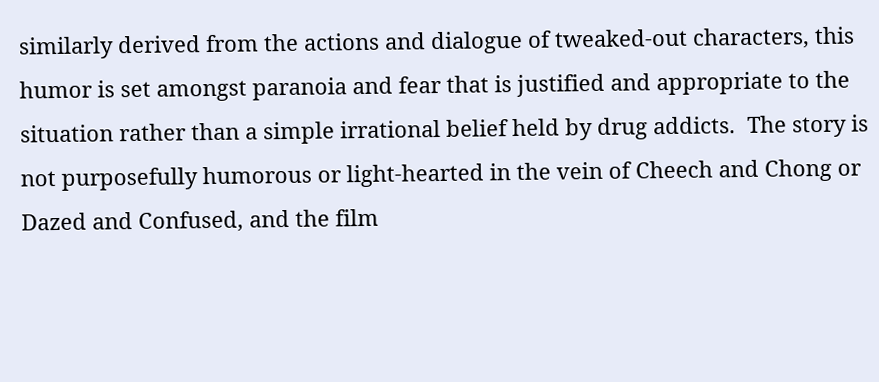similarly derived from the actions and dialogue of tweaked-out characters, this humor is set amongst paranoia and fear that is justified and appropriate to the situation rather than a simple irrational belief held by drug addicts.  The story is not purposefully humorous or light-hearted in the vein of Cheech and Chong or Dazed and Confused, and the film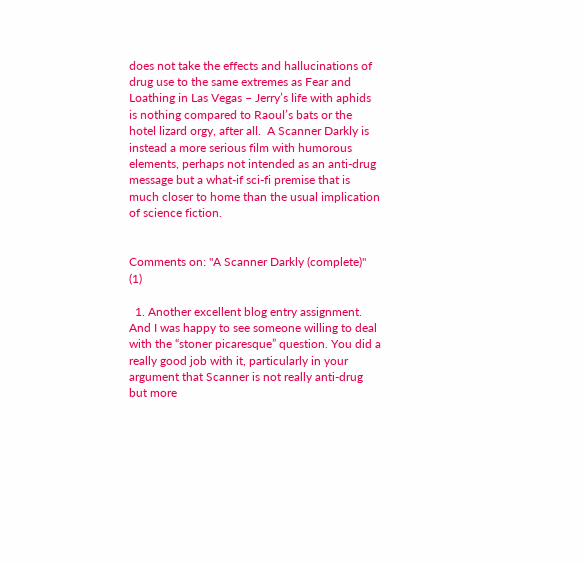does not take the effects and hallucinations of drug use to the same extremes as Fear and Loathing in Las Vegas – Jerry’s life with aphids is nothing compared to Raoul’s bats or the hotel lizard orgy, after all.  A Scanner Darkly is instead a more serious film with humorous elements, perhaps not intended as an anti-drug message but a what-if sci-fi premise that is much closer to home than the usual implication of science fiction.


Comments on: "A Scanner Darkly (complete)" (1)

  1. Another excellent blog entry assignment. And I was happy to see someone willing to deal with the “stoner picaresque” question. You did a really good job with it, particularly in your argument that Scanner is not really anti-drug but more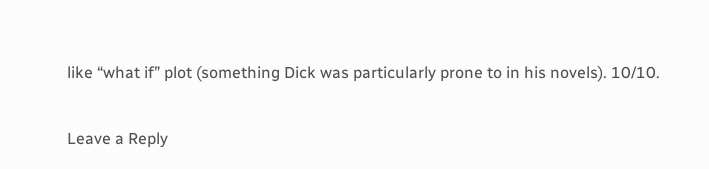like “what if” plot (something Dick was particularly prone to in his novels). 10/10.

Leave a Reply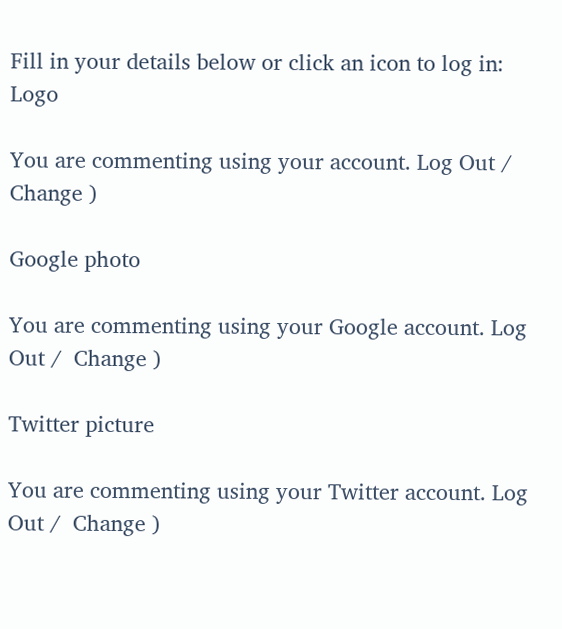Fill in your details below or click an icon to log in: Logo

You are commenting using your account. Log Out /  Change )

Google photo

You are commenting using your Google account. Log Out /  Change )

Twitter picture

You are commenting using your Twitter account. Log Out /  Change )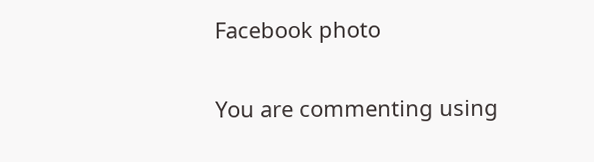Facebook photo

You are commenting using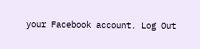your Facebook account. Log Out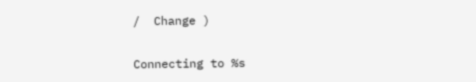/  Change )

Connecting to %s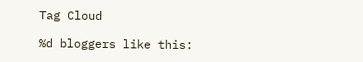Tag Cloud

%d bloggers like this: